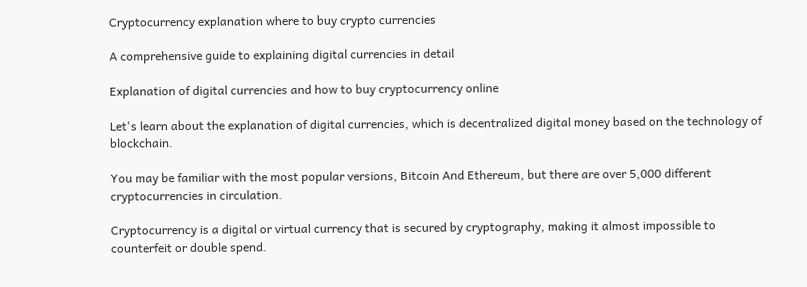Cryptocurrency explanation where to buy crypto currencies

A comprehensive guide to explaining digital currencies in detail

Explanation of digital currencies and how to buy cryptocurrency online

Let's learn about the explanation of digital currencies, which is decentralized digital money based on the technology of blockchain.

You may be familiar with the most popular versions, Bitcoin And Ethereum, but there are over 5,000 different cryptocurrencies in circulation.

Cryptocurrency is a digital or virtual currency that is secured by cryptography, making it almost impossible to counterfeit or double spend.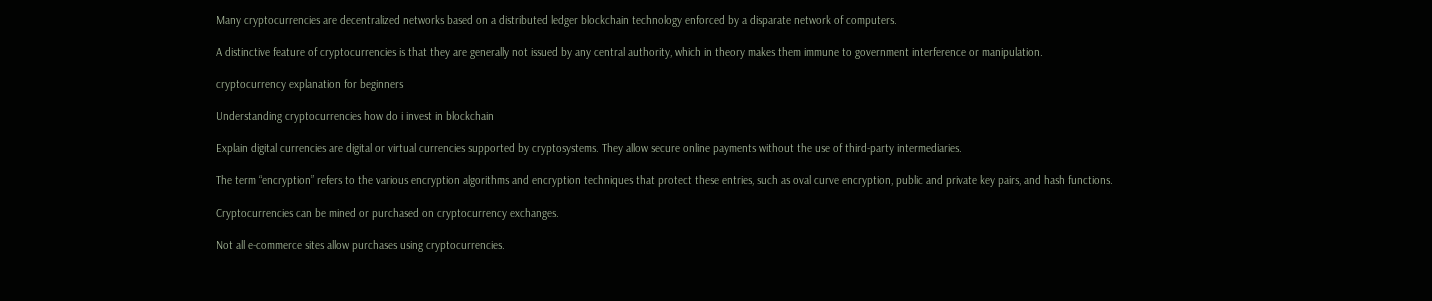Many cryptocurrencies are decentralized networks based on a distributed ledger blockchain technology enforced by a disparate network of computers.

A distinctive feature of cryptocurrencies is that they are generally not issued by any central authority, which in theory makes them immune to government interference or manipulation.

cryptocurrency explanation for beginners

Understanding cryptocurrencies how do i invest in blockchain

Explain digital currencies are digital or virtual currencies supported by cryptosystems. They allow secure online payments without the use of third-party intermediaries.

The term “encryption” refers to the various encryption algorithms and encryption techniques that protect these entries, such as oval curve encryption, public and private key pairs, and hash functions.

Cryptocurrencies can be mined or purchased on cryptocurrency exchanges.

Not all e-commerce sites allow purchases using cryptocurrencies.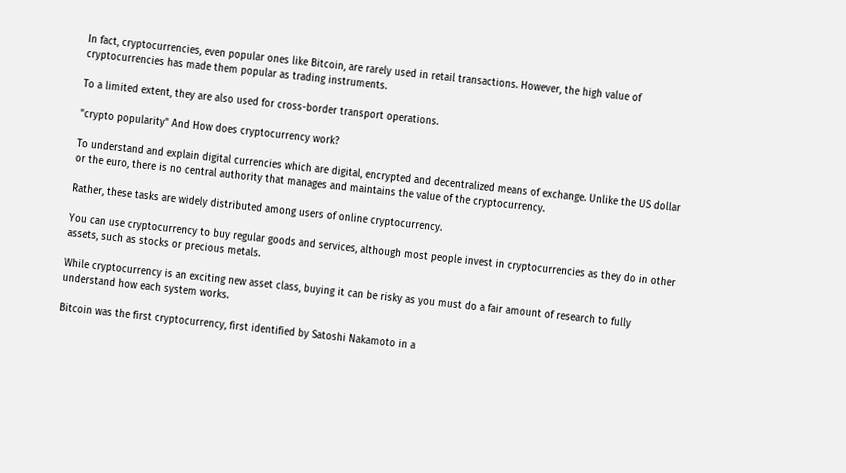In fact, cryptocurrencies, even popular ones like Bitcoin, are rarely used in retail transactions. However, the high value of cryptocurrencies has made them popular as trading instruments.

To a limited extent, they are also used for cross-border transport operations.

"crypto popularity" And How does cryptocurrency work?

To understand and explain digital currencies which are digital, encrypted and decentralized means of exchange. Unlike the US dollar or the euro, there is no central authority that manages and maintains the value of the cryptocurrency.

Rather, these tasks are widely distributed among users of online cryptocurrency.

You can use cryptocurrency to buy regular goods and services, although most people invest in cryptocurrencies as they do in other assets, such as stocks or precious metals.

While cryptocurrency is an exciting new asset class, buying it can be risky as you must do a fair amount of research to fully understand how each system works.

Bitcoin was the first cryptocurrency, first identified by Satoshi Nakamoto in a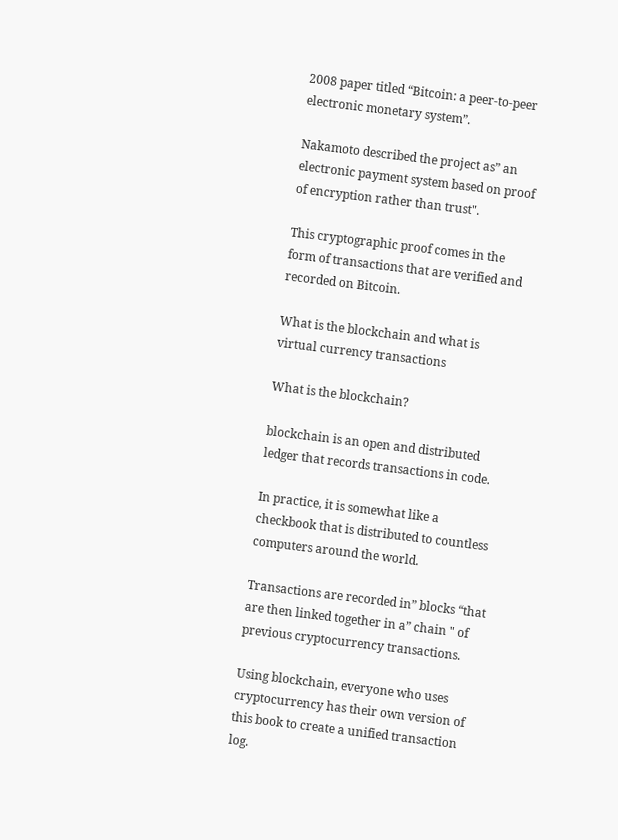2008 paper titled “Bitcoin: a peer-to-peer electronic monetary system”.

Nakamoto described the project as” an electronic payment system based on proof of encryption rather than trust".

This cryptographic proof comes in the form of transactions that are verified and recorded on Bitcoin.

What is the blockchain and what is virtual currency transactions

What is the blockchain?

blockchain is an open and distributed ledger that records transactions in code.

In practice, it is somewhat like a checkbook that is distributed to countless computers around the world.

Transactions are recorded in” blocks “that are then linked together in a” chain " of previous cryptocurrency transactions.

Using blockchain, everyone who uses cryptocurrency has their own version of this book to create a unified transaction log.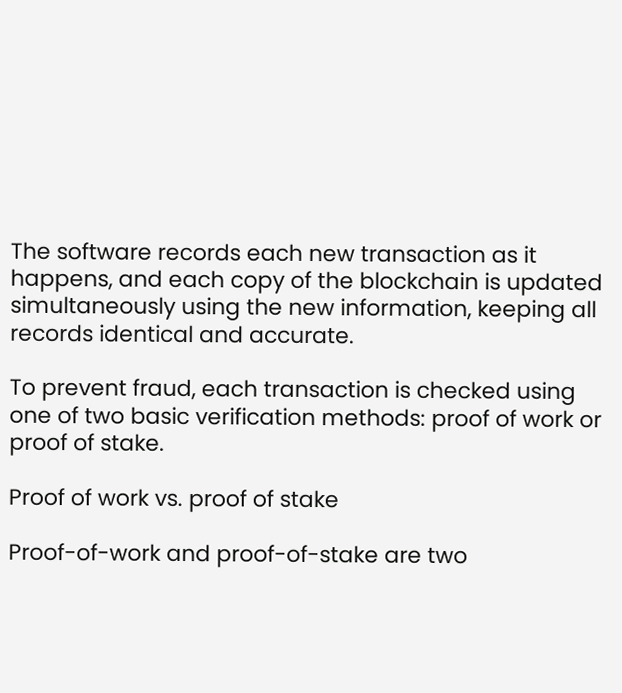The software records each new transaction as it happens, and each copy of the blockchain is updated simultaneously using the new information, keeping all records identical and accurate.

To prevent fraud, each transaction is checked using one of two basic verification methods: proof of work or proof of stake.

Proof of work vs. proof of stake

Proof-of-work and proof-of-stake are two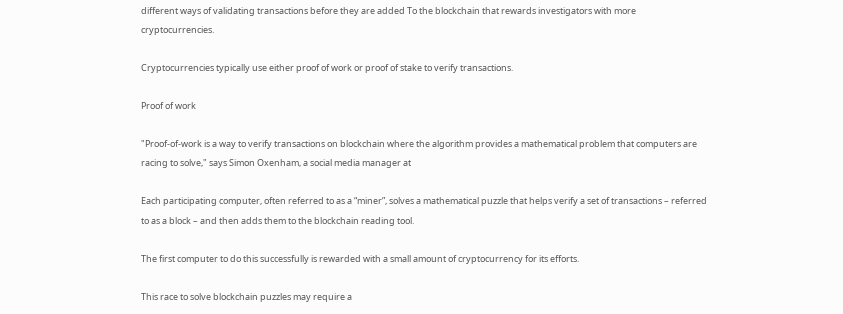different ways of validating transactions before they are added To the blockchain that rewards investigators with more cryptocurrencies.

Cryptocurrencies typically use either proof of work or proof of stake to verify transactions.

Proof of work

"Proof-of-work is a way to verify transactions on blockchain where the algorithm provides a mathematical problem that computers are racing to solve," says Simon Oxenham, a social media manager at

Each participating computer, often referred to as a “miner”, solves a mathematical puzzle that helps verify a set of transactions – referred to as a block – and then adds them to the blockchain reading tool.

The first computer to do this successfully is rewarded with a small amount of cryptocurrency for its efforts.

This race to solve blockchain puzzles may require a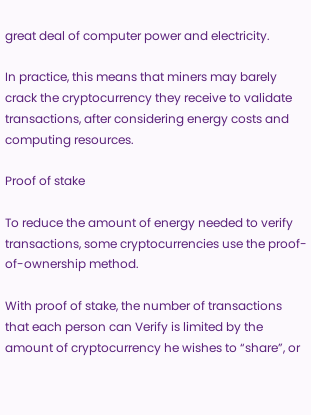great deal of computer power and electricity.

In practice, this means that miners may barely crack the cryptocurrency they receive to validate transactions, after considering energy costs and computing resources.

Proof of stake

To reduce the amount of energy needed to verify transactions, some cryptocurrencies use the proof-of-ownership method.

With proof of stake, the number of transactions that each person can Verify is limited by the amount of cryptocurrency he wishes to “share”, or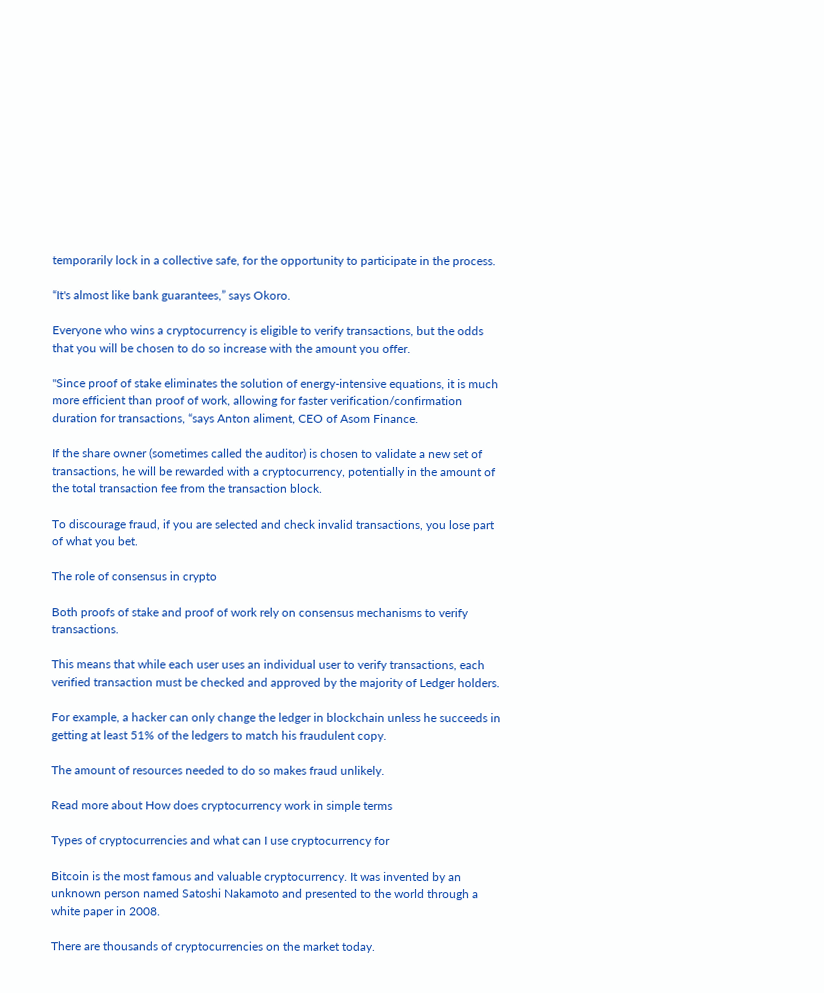temporarily lock in a collective safe, for the opportunity to participate in the process.

“It's almost like bank guarantees,” says Okoro.

Everyone who wins a cryptocurrency is eligible to verify transactions, but the odds that you will be chosen to do so increase with the amount you offer.

"Since proof of stake eliminates the solution of energy-intensive equations, it is much more efficient than proof of work, allowing for faster verification/confirmation duration for transactions, “says Anton aliment, CEO of Asom Finance.

If the share owner (sometimes called the auditor) is chosen to validate a new set of transactions, he will be rewarded with a cryptocurrency, potentially in the amount of the total transaction fee from the transaction block.

To discourage fraud, if you are selected and check invalid transactions, you lose part of what you bet.

The role of consensus in crypto

Both proofs of stake and proof of work rely on consensus mechanisms to verify transactions.

This means that while each user uses an individual user to verify transactions, each verified transaction must be checked and approved by the majority of Ledger holders.

For example, a hacker can only change the ledger in blockchain unless he succeeds in getting at least 51% of the ledgers to match his fraudulent copy.

The amount of resources needed to do so makes fraud unlikely.

Read more about How does cryptocurrency work in simple terms

Types of cryptocurrencies and what can I use cryptocurrency for

Bitcoin is the most famous and valuable cryptocurrency. It was invented by an unknown person named Satoshi Nakamoto and presented to the world through a white paper in 2008.

There are thousands of cryptocurrencies on the market today.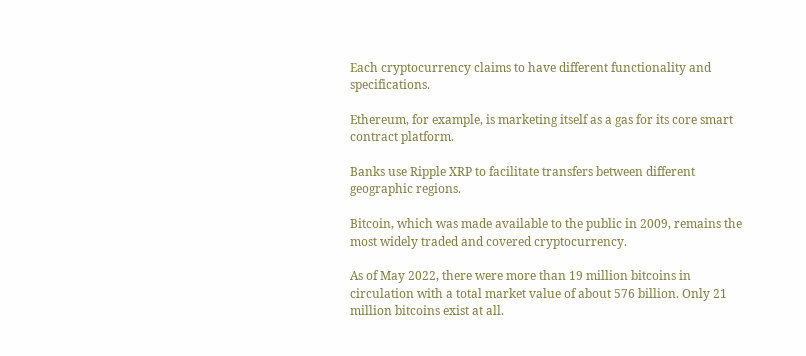Each cryptocurrency claims to have different functionality and specifications.

Ethereum, for example, is marketing itself as a gas for its core smart contract platform.

Banks use Ripple XRP to facilitate transfers between different geographic regions.

Bitcoin, which was made available to the public in 2009, remains the most widely traded and covered cryptocurrency.

As of May 2022, there were more than 19 million bitcoins in circulation with a total market value of about 576 billion. Only 21 million bitcoins exist at all.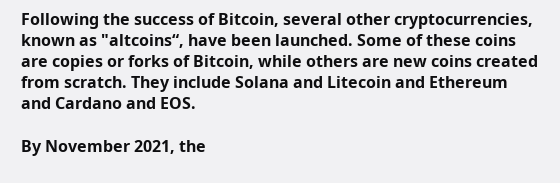Following the success of Bitcoin, several other cryptocurrencies, known as "altcoins“, have been launched. Some of these coins are copies or forks of Bitcoin, while others are new coins created from scratch. They include Solana and Litecoin and Ethereum and Cardano and EOS.

By November 2021, the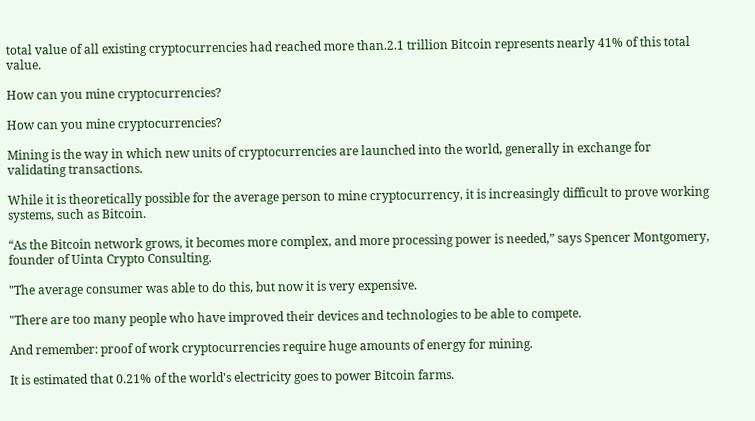total value of all existing cryptocurrencies had reached more than.2.1 trillion Bitcoin represents nearly 41% of this total value.

How can you mine cryptocurrencies?

How can you mine cryptocurrencies?

Mining is the way in which new units of cryptocurrencies are launched into the world, generally in exchange for validating transactions.

While it is theoretically possible for the average person to mine cryptocurrency, it is increasingly difficult to prove working systems, such as Bitcoin.

“As the Bitcoin network grows, it becomes more complex, and more processing power is needed,” says Spencer Montgomery, founder of Uinta Crypto Consulting.

"The average consumer was able to do this, but now it is very expensive.

"There are too many people who have improved their devices and technologies to be able to compete.

And remember: proof of work cryptocurrencies require huge amounts of energy for mining.

It is estimated that 0.21% of the world's electricity goes to power Bitcoin farms.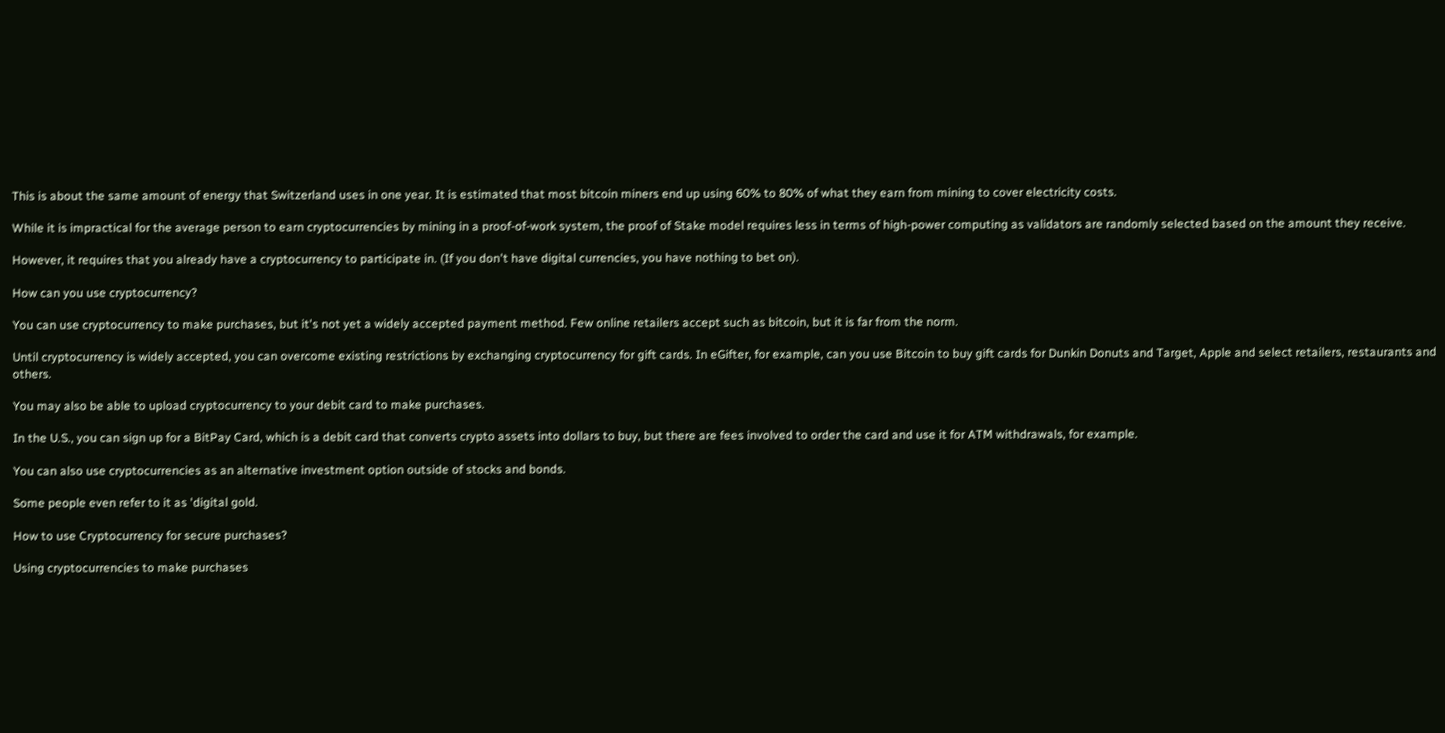This is about the same amount of energy that Switzerland uses in one year. It is estimated that most bitcoin miners end up using 60% to 80% of what they earn from mining to cover electricity costs.

While it is impractical for the average person to earn cryptocurrencies by mining in a proof-of-work system, the proof of Stake model requires less in terms of high-power computing as validators are randomly selected based on the amount they receive.

However, it requires that you already have a cryptocurrency to participate in. (If you don't have digital currencies, you have nothing to bet on).

How can you use cryptocurrency?

You can use cryptocurrency to make purchases, but it's not yet a widely accepted payment method. Few online retailers accept such as bitcoin, but it is far from the norm.

Until cryptocurrency is widely accepted, you can overcome existing restrictions by exchanging cryptocurrency for gift cards. In eGifter, for example, can you use Bitcoin to buy gift cards for Dunkin Donuts and Target, Apple and select retailers, restaurants and others.

You may also be able to upload cryptocurrency to your debit card to make purchases.

In the U.S., you can sign up for a BitPay Card, which is a debit card that converts crypto assets into dollars to buy, but there are fees involved to order the card and use it for ATM withdrawals, for example.

You can also use cryptocurrencies as an alternative investment option outside of stocks and bonds.

Some people even refer to it as 'digital gold.

How to use Cryptocurrency for secure purchases?

Using cryptocurrencies to make purchases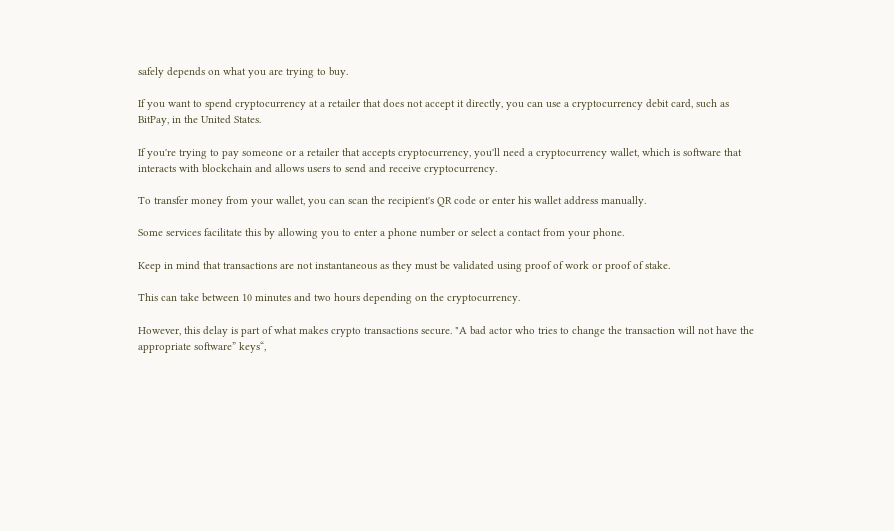safely depends on what you are trying to buy.

If you want to spend cryptocurrency at a retailer that does not accept it directly, you can use a cryptocurrency debit card, such as BitPay, in the United States.

If you're trying to pay someone or a retailer that accepts cryptocurrency, you'll need a cryptocurrency wallet, which is software that interacts with blockchain and allows users to send and receive cryptocurrency.

To transfer money from your wallet, you can scan the recipient's QR code or enter his wallet address manually.

Some services facilitate this by allowing you to enter a phone number or select a contact from your phone.

Keep in mind that transactions are not instantaneous as they must be validated using proof of work or proof of stake.

This can take between 10 minutes and two hours depending on the cryptocurrency.

However, this delay is part of what makes crypto transactions secure. "A bad actor who tries to change the transaction will not have the appropriate software” keys“,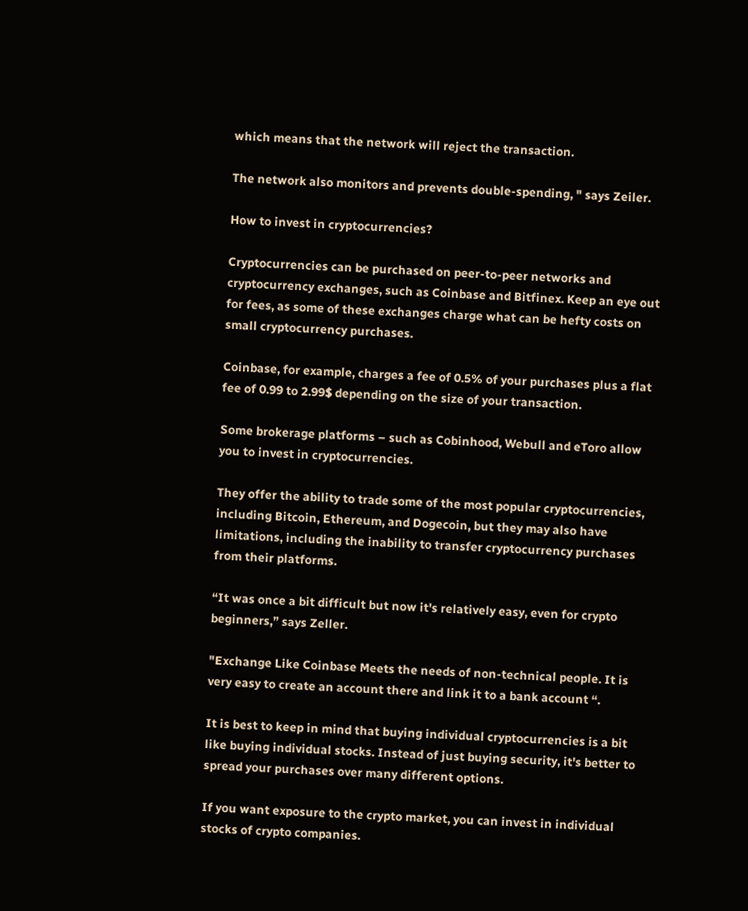which means that the network will reject the transaction.

The network also monitors and prevents double-spending, " says Zeiler.

How to invest in cryptocurrencies?

Cryptocurrencies can be purchased on peer-to-peer networks and cryptocurrency exchanges, such as Coinbase and Bitfinex. Keep an eye out for fees, as some of these exchanges charge what can be hefty costs on small cryptocurrency purchases.

Coinbase, for example, charges a fee of 0.5% of your purchases plus a flat fee of 0.99 to 2.99$ depending on the size of your transaction.

Some brokerage platforms – such as Cobinhood, Webull and eToro allow you to invest in cryptocurrencies.

They offer the ability to trade some of the most popular cryptocurrencies, including Bitcoin, Ethereum, and Dogecoin, but they may also have limitations, including the inability to transfer cryptocurrency purchases from their platforms.

“It was once a bit difficult but now it's relatively easy, even for crypto beginners,” says Zeller.

"Exchange Like Coinbase Meets the needs of non-technical people. It is very easy to create an account there and link it to a bank account “.

It is best to keep in mind that buying individual cryptocurrencies is a bit like buying individual stocks. Instead of just buying security, it's better to spread your purchases over many different options.

If you want exposure to the crypto market, you can invest in individual stocks of crypto companies.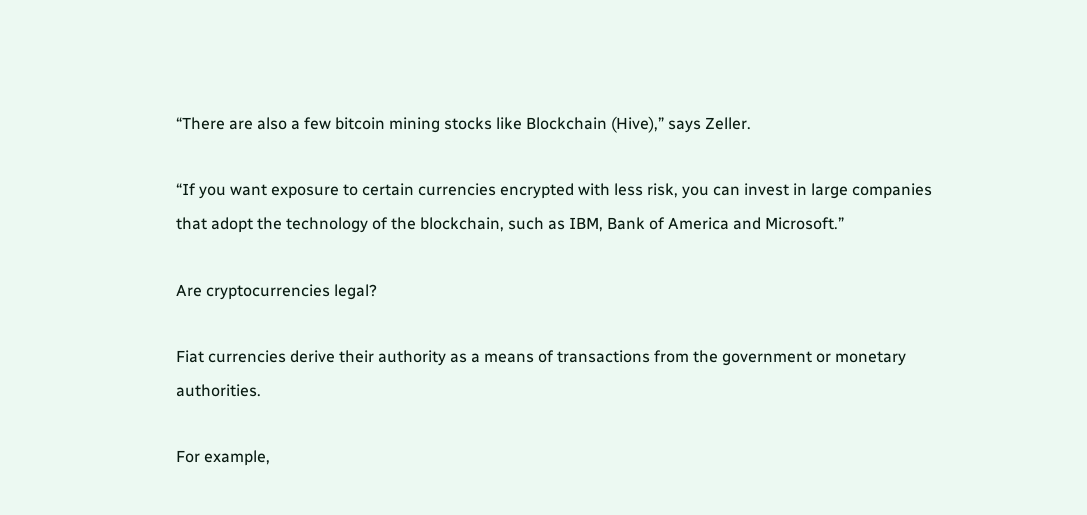“There are also a few bitcoin mining stocks like Blockchain (Hive),” says Zeller.

“If you want exposure to certain currencies encrypted with less risk, you can invest in large companies that adopt the technology of the blockchain, such as IBM, Bank of America and Microsoft.”

Are cryptocurrencies legal?

Fiat currencies derive their authority as a means of transactions from the government or monetary authorities.

For example,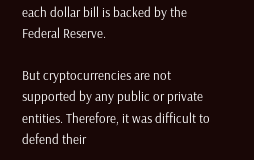each dollar bill is backed by the Federal Reserve.

But cryptocurrencies are not supported by any public or private entities. Therefore, it was difficult to defend their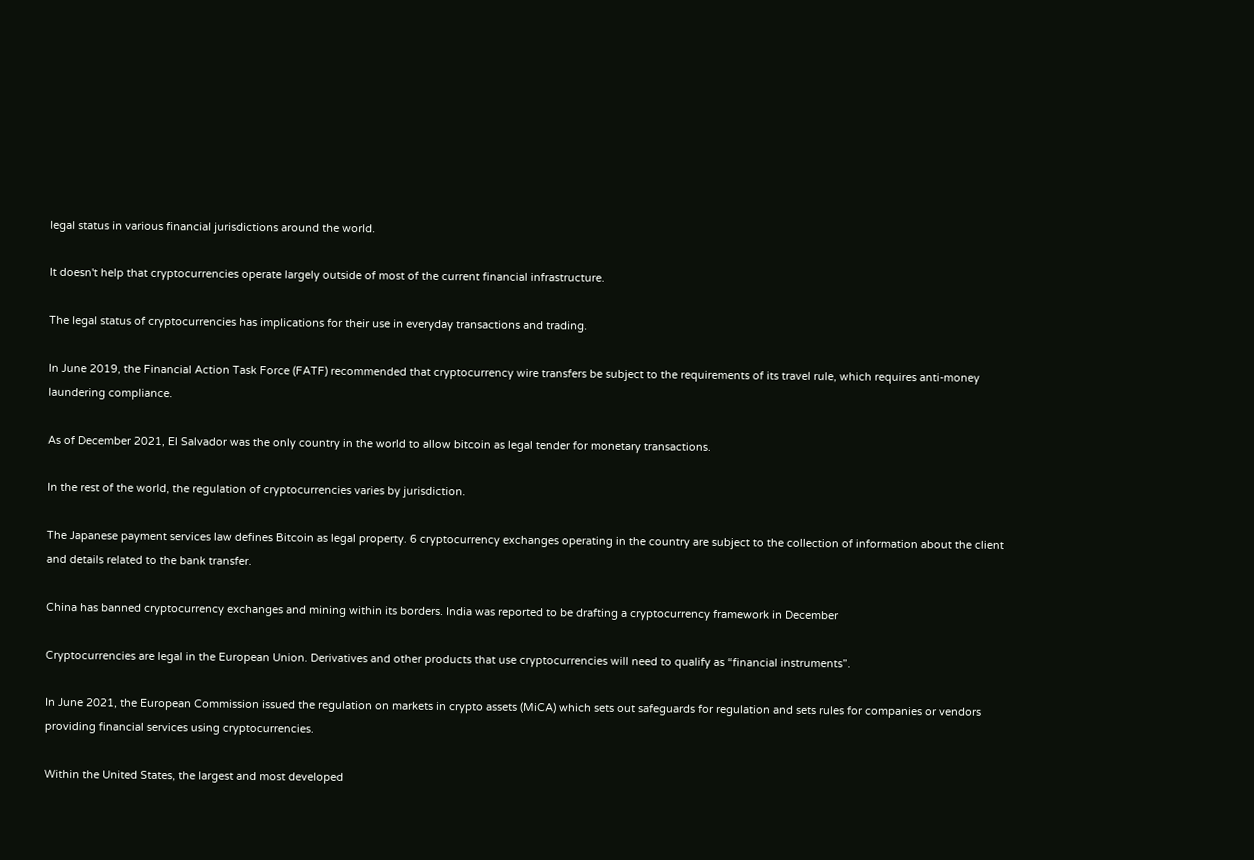legal status in various financial jurisdictions around the world.

It doesn't help that cryptocurrencies operate largely outside of most of the current financial infrastructure.

The legal status of cryptocurrencies has implications for their use in everyday transactions and trading.

In June 2019, the Financial Action Task Force (FATF) recommended that cryptocurrency wire transfers be subject to the requirements of its travel rule, which requires anti-money laundering compliance.

As of December 2021, El Salvador was the only country in the world to allow bitcoin as legal tender for monetary transactions.

In the rest of the world, the regulation of cryptocurrencies varies by jurisdiction.

The Japanese payment services law defines Bitcoin as legal property. 6 cryptocurrency exchanges operating in the country are subject to the collection of information about the client and details related to the bank transfer.

China has banned cryptocurrency exchanges and mining within its borders. India was reported to be drafting a cryptocurrency framework in December

Cryptocurrencies are legal in the European Union. Derivatives and other products that use cryptocurrencies will need to qualify as “financial instruments”.

In June 2021, the European Commission issued the regulation on markets in crypto assets (MiCA) which sets out safeguards for regulation and sets rules for companies or vendors providing financial services using cryptocurrencies.

Within the United States, the largest and most developed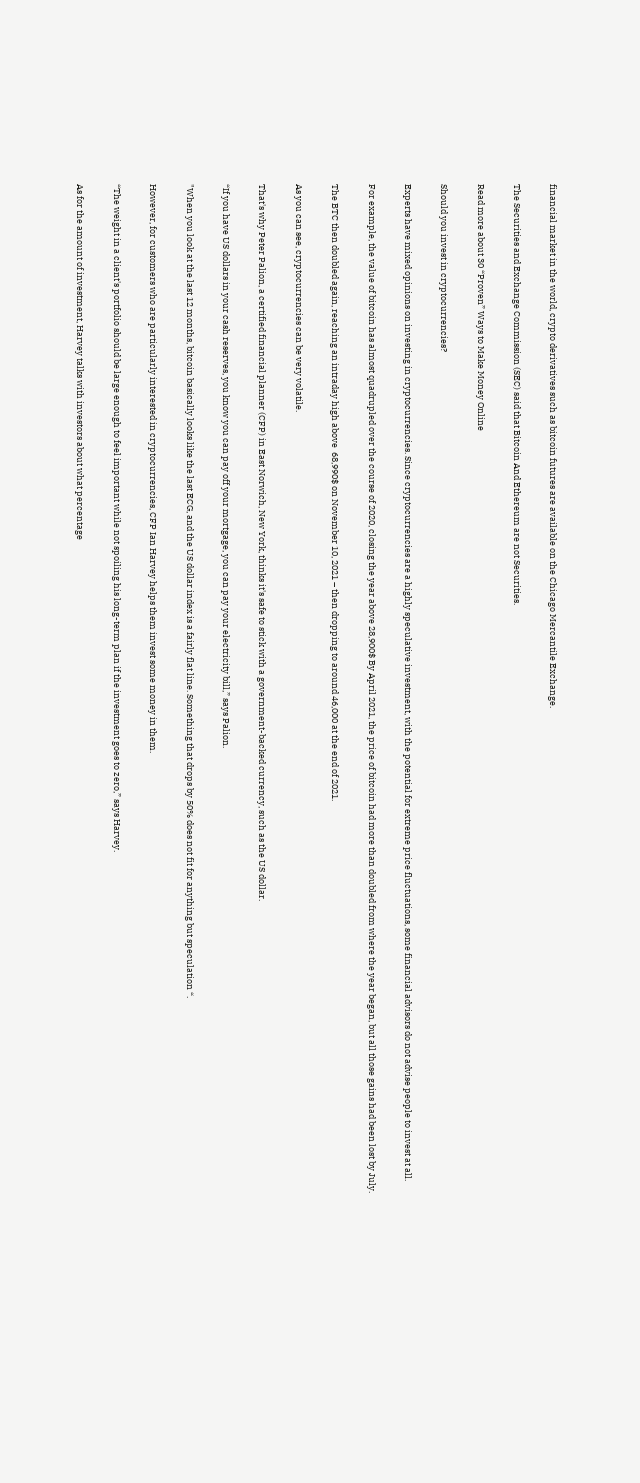financial market in the world, crypto derivatives such as bitcoin futures are available on the Chicago Mercantile Exchange.

The Securities and Exchange Commission (SEC) said that Bitcoin And Ethereum are not Securities.

Read more about 30 “Proven” Ways to Make Money Online

Should you invest in cryptocurrencies?

Experts have mixed opinions on investing in cryptocurrencies. Since cryptocurrencies are a highly speculative investment, with the potential for extreme price fluctuations, some financial advisors do not advise people to invest at all.

For example, the value of bitcoin has almost quadrupled over the course of 2020, closing the year above 28,900$ By April 2021, the price of bitcoin had more than doubled from where the year began, but all those gains had been lost by July.

The BTC then doubled again, reaching an intraday high above  68,990$ on November 10, 2021 – then dropping to around 46,000 at the end of 2021.

As you can see, cryptocurrencies can be very volatile.

That's why Peter Palion, a certified financial planner (CFP) in East Norwich, New York, thinks it's safe to stick with a government-backed currency, such as the US dollar.

“If you have US dollars in your cash reserves, you know you can pay off your mortgage, you can pay your electricity bill,” says Palion.

"When you look at the last 12 months, bitcoin basically looks like the last ECG, and the US dollar index is a fairly flat line. Something that drops by 50% does not fit for anything but speculation “.

However, for customers who are particularly interested in cryptocurrencies, CFP Ian Harvey helps them invest some money in them.

“The weight in a client's portfolio should be large enough to feel important while not spoiling his long-term plan if the investment goes to zero,” says Harvey.

As for the amount of investment, Harvey talks with investors about what percentage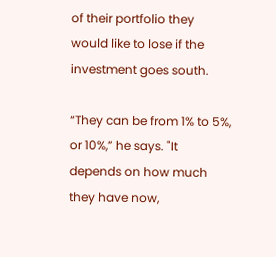of their portfolio they would like to lose if the investment goes south.

“They can be from 1% to 5%, or 10%,” he says. "It depends on how much they have now,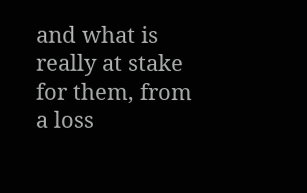and what is really at stake for them, from a loss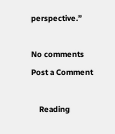perspective.”

No comments
Post a Comment

    Reading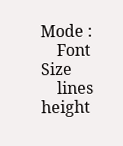Mode :
    Font Size
    lines height